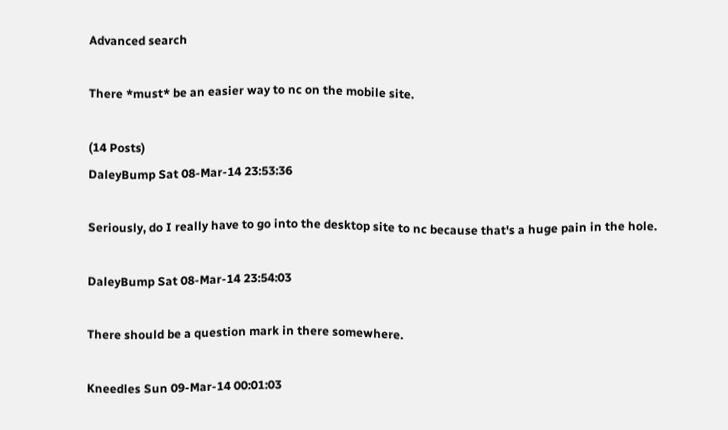Advanced search

There *must* be an easier way to nc on the mobile site.

(14 Posts)
DaleyBump Sat 08-Mar-14 23:53:36

Seriously, do I really have to go into the desktop site to nc because that's a huge pain in the hole.

DaleyBump Sat 08-Mar-14 23:54:03

There should be a question mark in there somewhere.

Kneedles Sun 09-Mar-14 00:01:03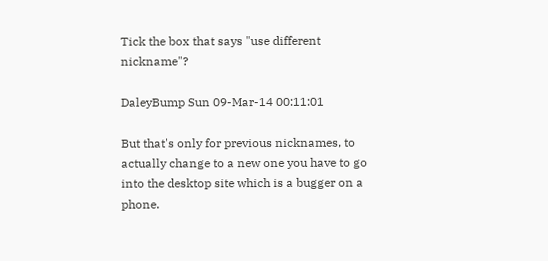Tick the box that says "use different nickname"?

DaleyBump Sun 09-Mar-14 00:11:01

But that's only for previous nicknames, to actually change to a new one you have to go into the desktop site which is a bugger on a phone.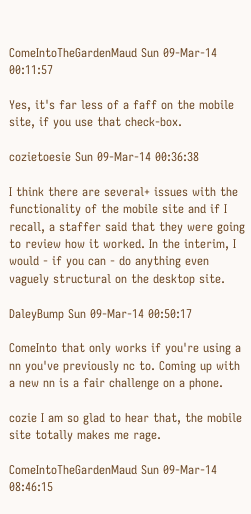ComeIntoTheGardenMaud Sun 09-Mar-14 00:11:57

Yes, it's far less of a faff on the mobile site, if you use that check-box.

cozietoesie Sun 09-Mar-14 00:36:38

I think there are several+ issues with the functionality of the mobile site and if I recall, a staffer said that they were going to review how it worked. In the interim, I would - if you can - do anything even vaguely structural on the desktop site.

DaleyBump Sun 09-Mar-14 00:50:17

ComeInto that only works if you're using a nn you've previously nc to. Coming up with a new nn is a fair challenge on a phone.

cozie I am so glad to hear that, the mobile site totally makes me rage.

ComeIntoTheGardenMaud Sun 09-Mar-14 08:46:15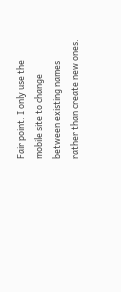Fair point. I only use the mobile site to change between existing names rather than create new ones.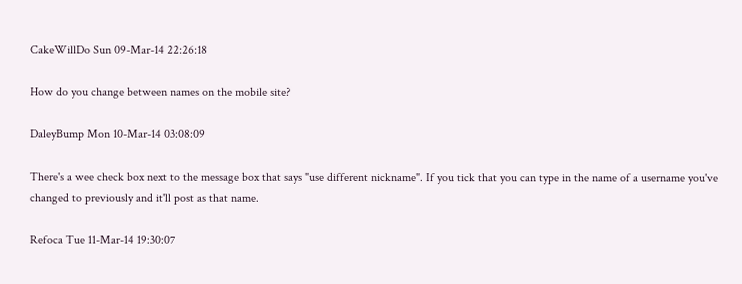CakeWillDo Sun 09-Mar-14 22:26:18

How do you change between names on the mobile site?

DaleyBump Mon 10-Mar-14 03:08:09

There's a wee check box next to the message box that says "use different nickname". If you tick that you can type in the name of a username you've changed to previously and it'll post as that name.

Refoca Tue 11-Mar-14 19:30:07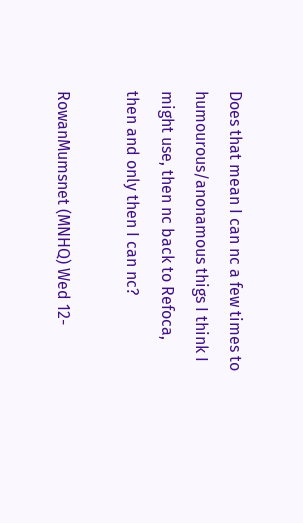Does that mean I can nc a few times to humourous/anonamous thigs I think I might use, then nc back to Refoca, then and only then I can nc?

RowanMumsnet (MNHQ) Wed 12-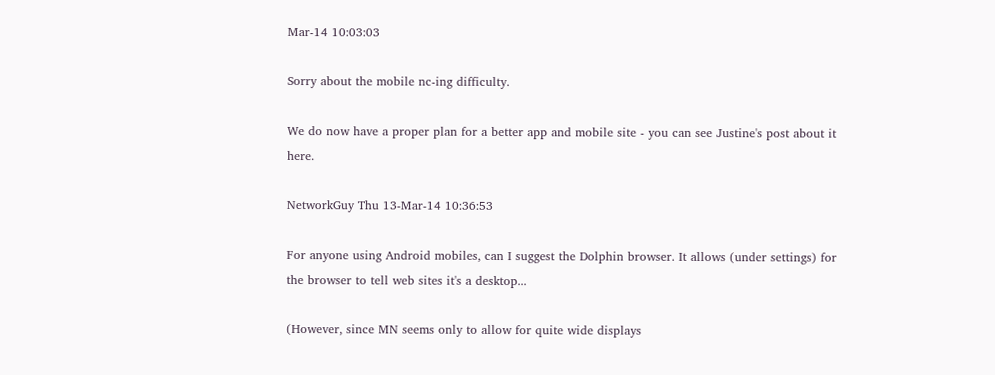Mar-14 10:03:03

Sorry about the mobile nc-ing difficulty.

We do now have a proper plan for a better app and mobile site - you can see Justine's post about it here.

NetworkGuy Thu 13-Mar-14 10:36:53

For anyone using Android mobiles, can I suggest the Dolphin browser. It allows (under settings) for the browser to tell web sites it's a desktop...

(However, since MN seems only to allow for quite wide displays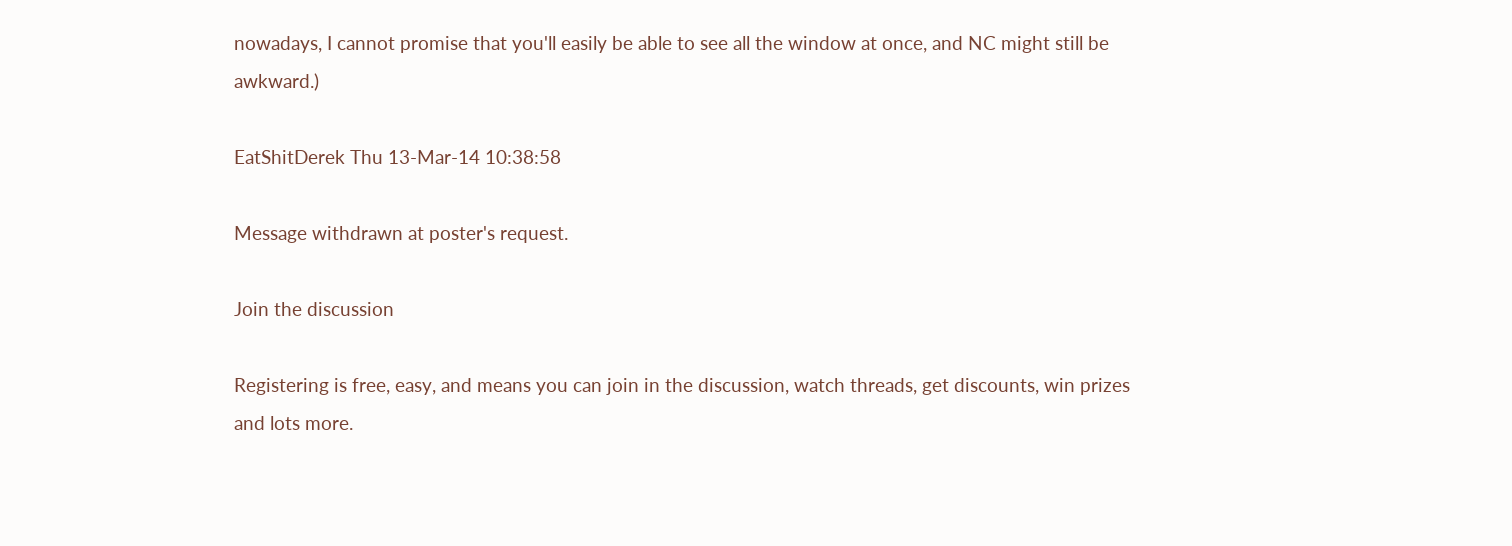nowadays, I cannot promise that you'll easily be able to see all the window at once, and NC might still be awkward.)

EatShitDerek Thu 13-Mar-14 10:38:58

Message withdrawn at poster's request.

Join the discussion

Registering is free, easy, and means you can join in the discussion, watch threads, get discounts, win prizes and lots more.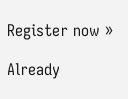Register now »

Already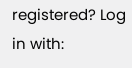registered? Log in with: